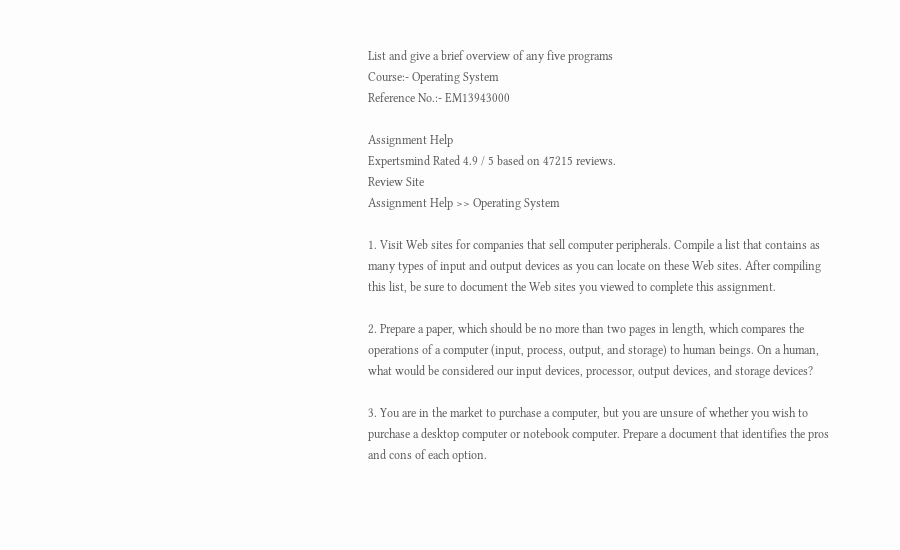List and give a brief overview of any five programs
Course:- Operating System
Reference No.:- EM13943000

Assignment Help
Expertsmind Rated 4.9 / 5 based on 47215 reviews.
Review Site
Assignment Help >> Operating System

1. Visit Web sites for companies that sell computer peripherals. Compile a list that contains as many types of input and output devices as you can locate on these Web sites. After compiling this list, be sure to document the Web sites you viewed to complete this assignment.

2. Prepare a paper, which should be no more than two pages in length, which compares the operations of a computer (input, process, output, and storage) to human beings. On a human, what would be considered our input devices, processor, output devices, and storage devices?

3. You are in the market to purchase a computer, but you are unsure of whether you wish to purchase a desktop computer or notebook computer. Prepare a document that identifies the pros and cons of each option.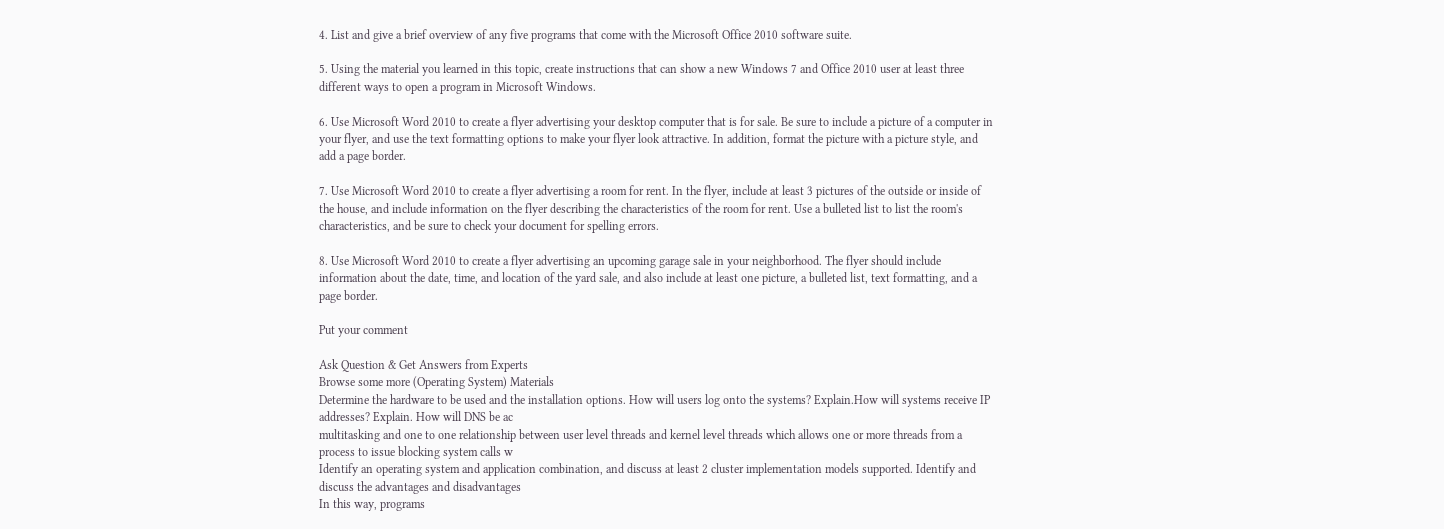4. List and give a brief overview of any five programs that come with the Microsoft Office 2010 software suite.

5. Using the material you learned in this topic, create instructions that can show a new Windows 7 and Office 2010 user at least three different ways to open a program in Microsoft Windows.

6. Use Microsoft Word 2010 to create a flyer advertising your desktop computer that is for sale. Be sure to include a picture of a computer in your flyer, and use the text formatting options to make your flyer look attractive. In addition, format the picture with a picture style, and add a page border.

7. Use Microsoft Word 2010 to create a flyer advertising a room for rent. In the flyer, include at least 3 pictures of the outside or inside of the house, and include information on the flyer describing the characteristics of the room for rent. Use a bulleted list to list the room's characteristics, and be sure to check your document for spelling errors.

8. Use Microsoft Word 2010 to create a flyer advertising an upcoming garage sale in your neighborhood. The flyer should include information about the date, time, and location of the yard sale, and also include at least one picture, a bulleted list, text formatting, and a page border.

Put your comment

Ask Question & Get Answers from Experts
Browse some more (Operating System) Materials
Determine the hardware to be used and the installation options. How will users log onto the systems? Explain.How will systems receive IP addresses? Explain. How will DNS be ac
multitasking and one to one relationship between user level threads and kernel level threads which allows one or more threads from a process to issue blocking system calls w
Identify an operating system and application combination, and discuss at least 2 cluster implementation models supported. Identify and discuss the advantages and disadvantages
In this way, programs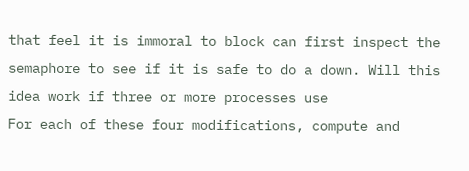that feel it is immoral to block can first inspect the semaphore to see if it is safe to do a down. Will this idea work if three or more processes use
For each of these four modifications, compute and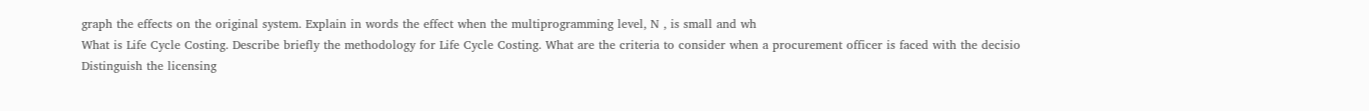graph the effects on the original system. Explain in words the effect when the multiprogramming level, N , is small and wh
What is Life Cycle Costing. Describe briefly the methodology for Life Cycle Costing. What are the criteria to consider when a procurement officer is faced with the decisio
Distinguish the licensing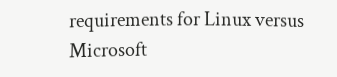requirements for Linux versus Microsoft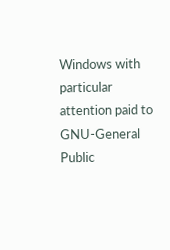Windows with particular attention paid to GNU-General Public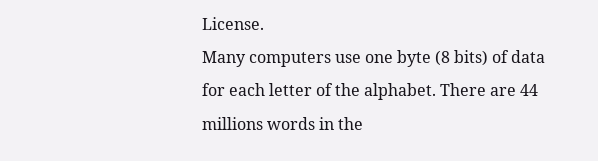License.
Many computers use one byte (8 bits) of data for each letter of the alphabet. There are 44 millions words in the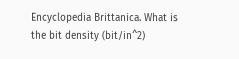Encyclopedia Brittanica. What is the bit density (bit/in^2)